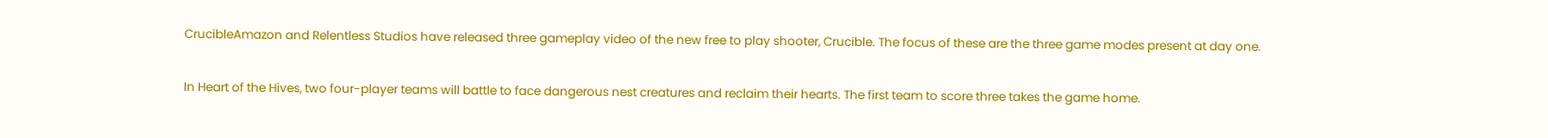CrucibleAmazon and Relentless Studios have released three gameplay video of the new free to play shooter, Crucible. The focus of these are the three game modes present at day one.

In Heart of the Hives, two four-player teams will battle to face dangerous nest creatures and reclaim their hearts. The first team to score three takes the game home.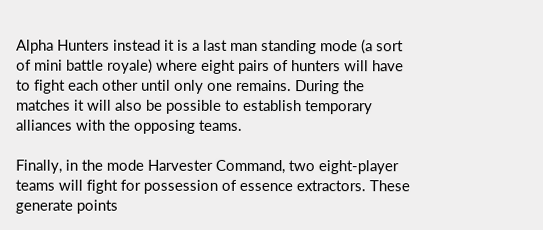Alpha Hunters instead it is a last man standing mode (a sort of mini battle royale) where eight pairs of hunters will have to fight each other until only one remains. During the matches it will also be possible to establish temporary alliances with the opposing teams.

Finally, in the mode Harvester Command, two eight-player teams will fight for possession of essence extractors. These generate points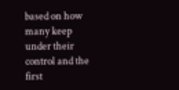based on how many keep under their control and the first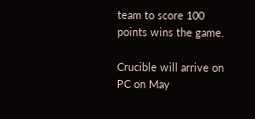team to score 100 points wins the game.

Crucible will arrive on PC on May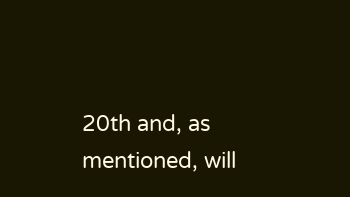20th and, as mentioned, will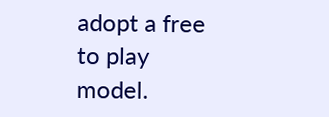adopt a free to play model.